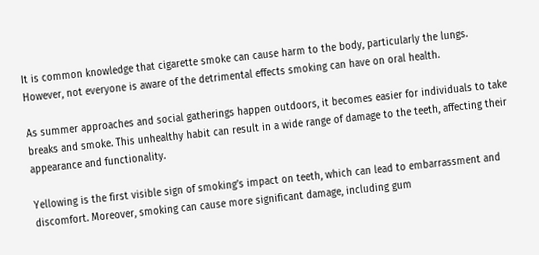It is common knowledge that cigarette smoke can cause harm to the body, particularly the lungs. However, not everyone is aware of the detrimental effects smoking can have on oral health.

As summer approaches and social gatherings happen outdoors, it becomes easier for individuals to take breaks and smoke. This unhealthy habit can result in a wide range of damage to the teeth, affecting their appearance and functionality.

Yellowing is the first visible sign of smoking’s impact on teeth, which can lead to embarrassment and discomfort. Moreover, smoking can cause more significant damage, including gum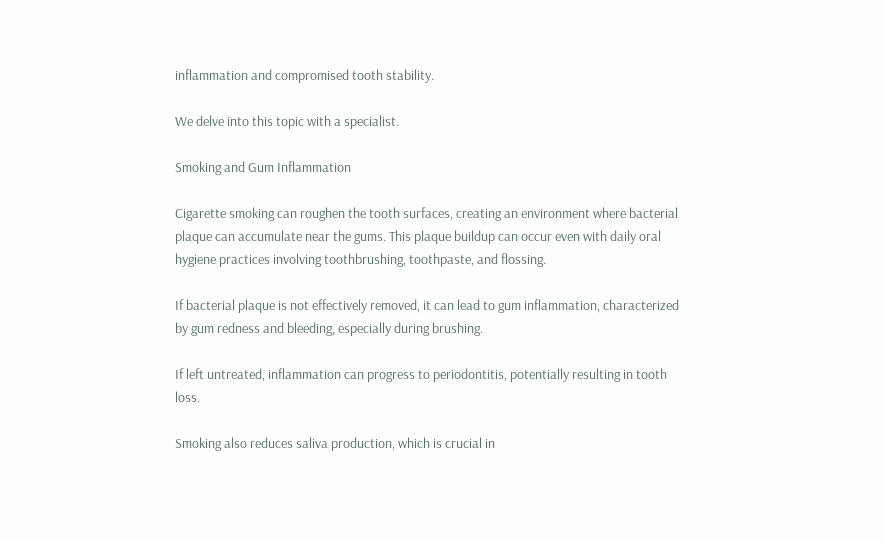inflammation and compromised tooth stability.

We delve into this topic with a specialist.

Smoking and Gum Inflammation

Cigarette smoking can roughen the tooth surfaces, creating an environment where bacterial plaque can accumulate near the gums. This plaque buildup can occur even with daily oral hygiene practices involving toothbrushing, toothpaste, and flossing.

If bacterial plaque is not effectively removed, it can lead to gum inflammation, characterized by gum redness and bleeding, especially during brushing.

If left untreated, inflammation can progress to periodontitis, potentially resulting in tooth loss.

Smoking also reduces saliva production, which is crucial in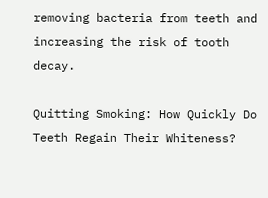removing bacteria from teeth and increasing the risk of tooth decay.

Quitting Smoking: How Quickly Do Teeth Regain Their Whiteness?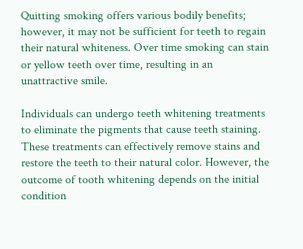Quitting smoking offers various bodily benefits; however, it may not be sufficient for teeth to regain their natural whiteness. Over time smoking can stain or yellow teeth over time, resulting in an unattractive smile.

Individuals can undergo teeth whitening treatments to eliminate the pigments that cause teeth staining. These treatments can effectively remove stains and restore the teeth to their natural color. However, the outcome of tooth whitening depends on the initial condition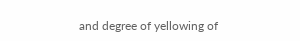and degree of yellowing of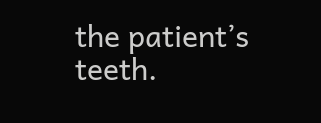the patient’s teeth.